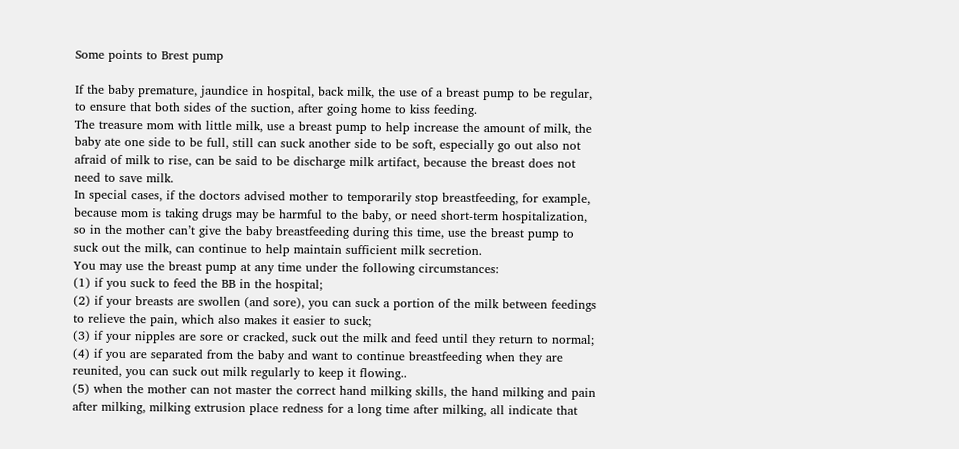Some points to Brest pump

If the baby premature, jaundice in hospital, back milk, the use of a breast pump to be regular, to ensure that both sides of the suction, after going home to kiss feeding.
The treasure mom with little milk, use a breast pump to help increase the amount of milk, the baby ate one side to be full, still can suck another side to be soft, especially go out also not afraid of milk to rise, can be said to be discharge milk artifact, because the breast does not need to save milk.
In special cases, if the doctors advised mother to temporarily stop breastfeeding, for example, because mom is taking drugs may be harmful to the baby, or need short-term hospitalization, so in the mother can’t give the baby breastfeeding during this time, use the breast pump to suck out the milk, can continue to help maintain sufficient milk secretion.
You may use the breast pump at any time under the following circumstances:
(1) if you suck to feed the BB in the hospital;
(2) if your breasts are swollen (and sore), you can suck a portion of the milk between feedings to relieve the pain, which also makes it easier to suck;
(3) if your nipples are sore or cracked, suck out the milk and feed until they return to normal;
(4) if you are separated from the baby and want to continue breastfeeding when they are reunited, you can suck out milk regularly to keep it flowing..
(5) when the mother can not master the correct hand milking skills, the hand milking and pain after milking, milking extrusion place redness for a long time after milking, all indicate that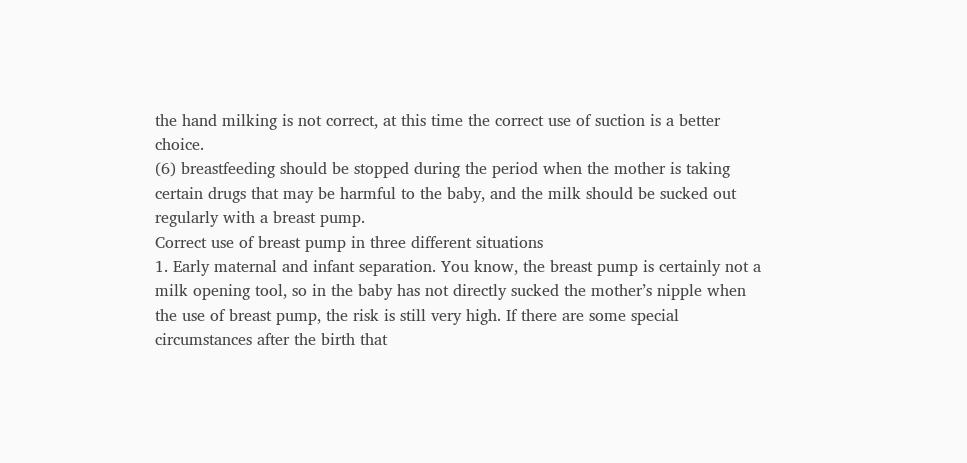the hand milking is not correct, at this time the correct use of suction is a better choice.
(6) breastfeeding should be stopped during the period when the mother is taking certain drugs that may be harmful to the baby, and the milk should be sucked out regularly with a breast pump.
Correct use of breast pump in three different situations
1. Early maternal and infant separation. You know, the breast pump is certainly not a milk opening tool, so in the baby has not directly sucked the mother’s nipple when the use of breast pump, the risk is still very high. If there are some special circumstances after the birth that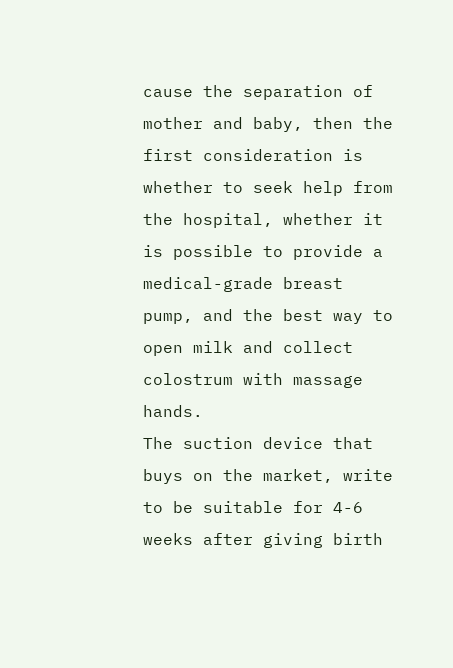cause the separation of mother and baby, then the first consideration is whether to seek help from the hospital, whether it is possible to provide a medical-grade breast pump, and the best way to open milk and collect colostrum with massage hands.
The suction device that buys on the market, write to be suitable for 4-6 weeks after giving birth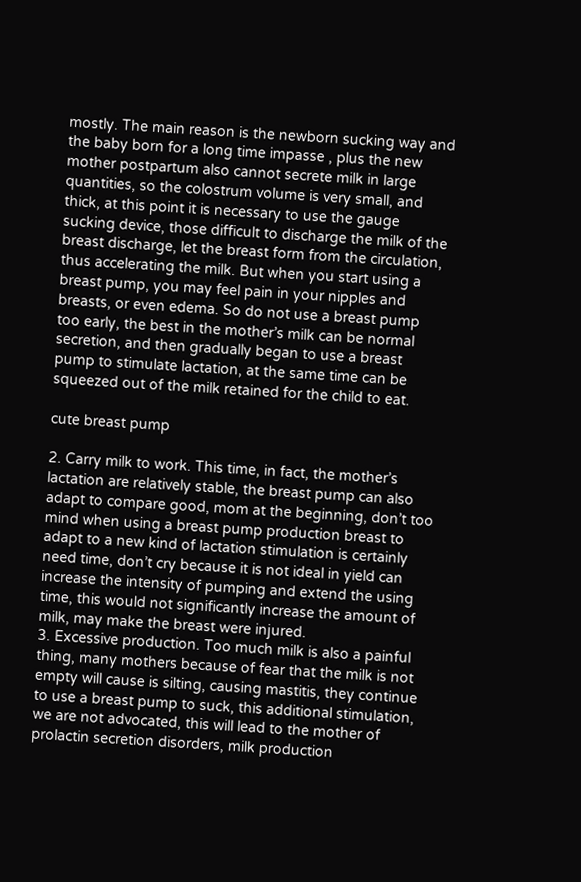mostly. The main reason is the newborn sucking way and the baby born for a long time impasse , plus the new mother postpartum also cannot secrete milk in large quantities, so the colostrum volume is very small, and thick, at this point it is necessary to use the gauge sucking device, those difficult to discharge the milk of the breast discharge, let the breast form from the circulation, thus accelerating the milk. But when you start using a breast pump, you may feel pain in your nipples and breasts, or even edema. So do not use a breast pump too early, the best in the mother’s milk can be normal secretion, and then gradually began to use a breast pump to stimulate lactation, at the same time can be squeezed out of the milk retained for the child to eat.

cute breast pump

2. Carry milk to work. This time, in fact, the mother’s lactation are relatively stable, the breast pump can also adapt to compare good, mom at the beginning, don’t too mind when using a breast pump production breast to adapt to a new kind of lactation stimulation is certainly need time, don’t cry because it is not ideal in yield can increase the intensity of pumping and extend the using time, this would not significantly increase the amount of milk, may make the breast were injured.
3. Excessive production. Too much milk is also a painful thing, many mothers because of fear that the milk is not empty will cause is silting, causing mastitis, they continue to use a breast pump to suck, this additional stimulation, we are not advocated, this will lead to the mother of prolactin secretion disorders, milk production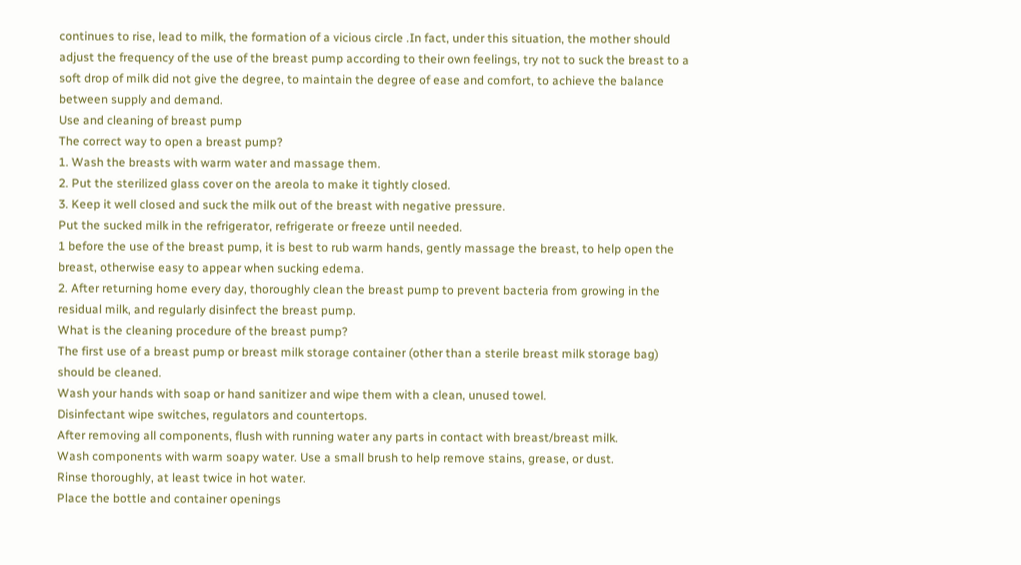continues to rise, lead to milk, the formation of a vicious circle .In fact, under this situation, the mother should adjust the frequency of the use of the breast pump according to their own feelings, try not to suck the breast to a soft drop of milk did not give the degree, to maintain the degree of ease and comfort, to achieve the balance between supply and demand.
Use and cleaning of breast pump
The correct way to open a breast pump?
1. Wash the breasts with warm water and massage them.
2. Put the sterilized glass cover on the areola to make it tightly closed.
3. Keep it well closed and suck the milk out of the breast with negative pressure.
Put the sucked milk in the refrigerator, refrigerate or freeze until needed.
1 before the use of the breast pump, it is best to rub warm hands, gently massage the breast, to help open the breast, otherwise easy to appear when sucking edema.
2. After returning home every day, thoroughly clean the breast pump to prevent bacteria from growing in the residual milk, and regularly disinfect the breast pump.
What is the cleaning procedure of the breast pump?
The first use of a breast pump or breast milk storage container (other than a sterile breast milk storage bag) should be cleaned.
Wash your hands with soap or hand sanitizer and wipe them with a clean, unused towel.
Disinfectant wipe switches, regulators and countertops.
After removing all components, flush with running water any parts in contact with breast/breast milk.
Wash components with warm soapy water. Use a small brush to help remove stains, grease, or dust.
Rinse thoroughly, at least twice in hot water.
Place the bottle and container openings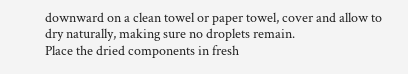downward on a clean towel or paper towel, cover and allow to dry naturally, making sure no droplets remain.
Place the dried components in fresh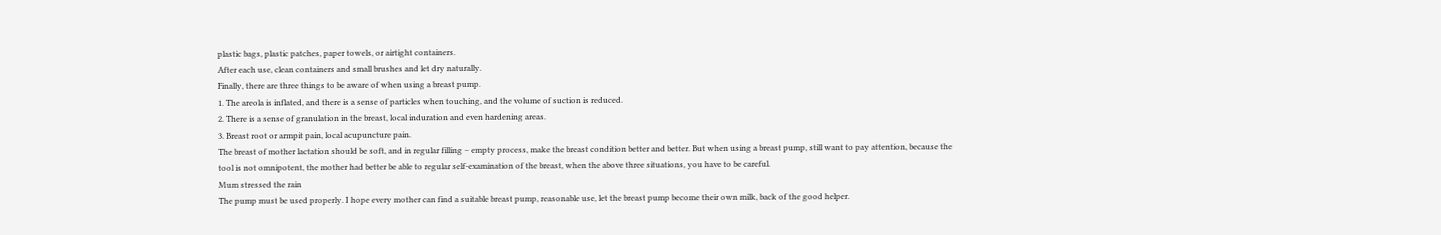plastic bags, plastic patches, paper towels, or airtight containers.
After each use, clean containers and small brushes and let dry naturally.
Finally, there are three things to be aware of when using a breast pump.
1. The areola is inflated, and there is a sense of particles when touching, and the volume of suction is reduced.
2. There is a sense of granulation in the breast, local induration and even hardening areas.
3. Breast root or armpit pain, local acupuncture pain.
The breast of mother lactation should be soft, and in regular filling – empty process, make the breast condition better and better. But when using a breast pump, still want to pay attention, because the tool is not omnipotent, the mother had better be able to regular self-examination of the breast, when the above three situations, you have to be careful.
Mum stressed the rain
The pump must be used properly. I hope every mother can find a suitable breast pump, reasonable use, let the breast pump become their own milk, back of the good helper.